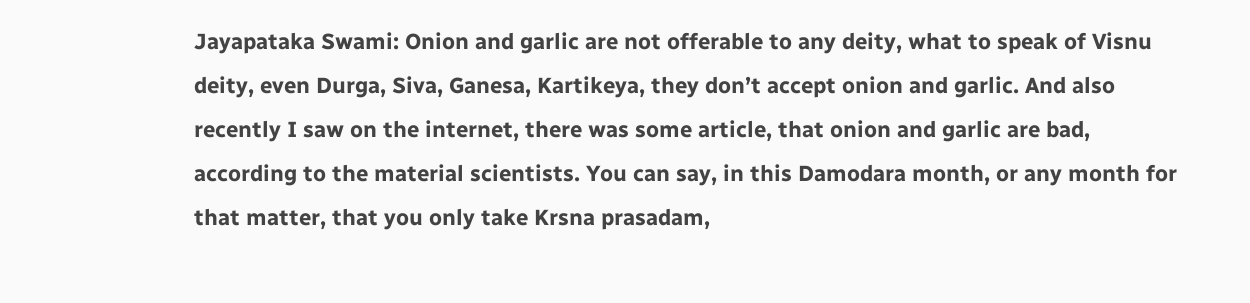Jayapataka Swami: Onion and garlic are not offerable to any deity, what to speak of Visnu deity, even Durga, Siva, Ganesa, Kartikeya, they don’t accept onion and garlic. And also recently I saw on the internet, there was some article, that onion and garlic are bad, according to the material scientists. You can say, in this Damodara month, or any month for that matter, that you only take Krsna prasadam,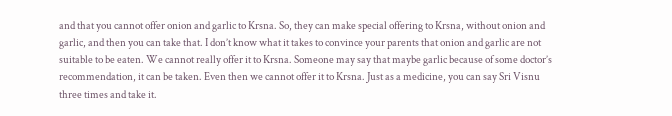and that you cannot offer onion and garlic to Krsna. So, they can make special offering to Krsna, without onion and garlic, and then you can take that. I don’t know what it takes to convince your parents that onion and garlic are not suitable to be eaten. We cannot really offer it to Krsna. Someone may say that maybe garlic because of some doctor’s recommendation, it can be taken. Even then we cannot offer it to Krsna. Just as a medicine, you can say Sri Visnu three times and take it.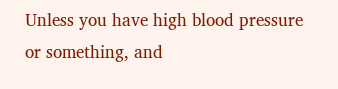Unless you have high blood pressure or something, and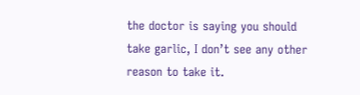the doctor is saying you should take garlic, I don’t see any other reason to take it.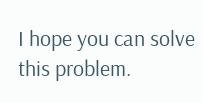I hope you can solve this problem.